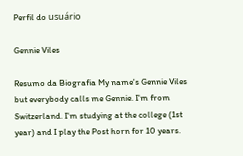Perfil do usuário

Gennie Viles

Resumo da Biografia My name's Gennie Viles but everybody calls me Gennie. I'm from Switzerland. I'm studying at the college (1st year) and I play the Post horn for 10 years.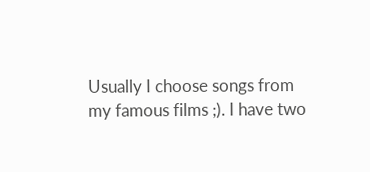Usually I choose songs from my famous films ;). I have two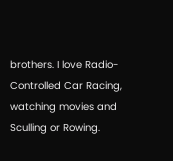brothers. I love Radio-Controlled Car Racing, watching movies and Sculling or Rowing.